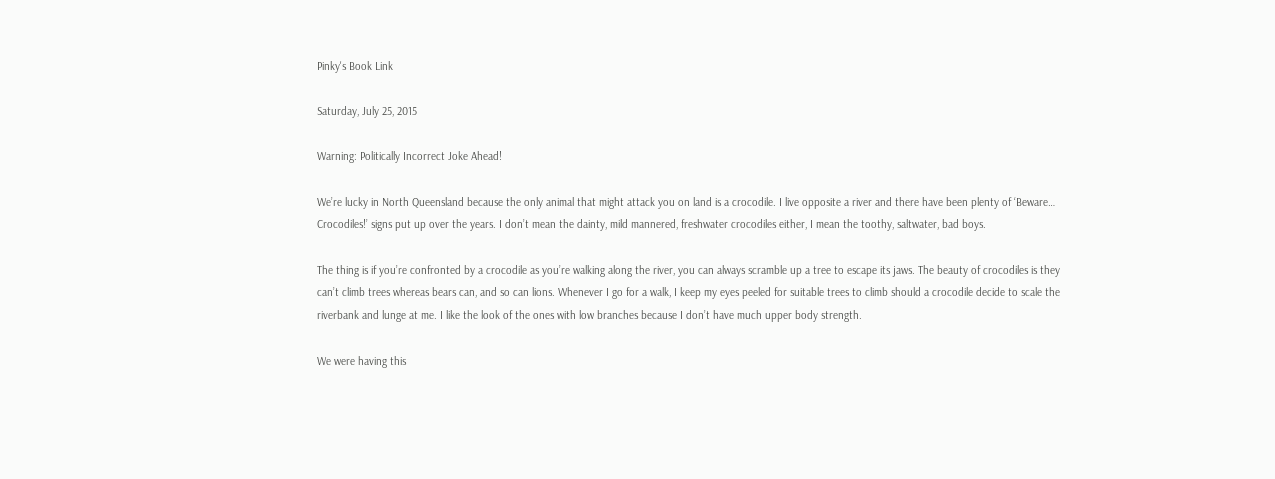Pinky's Book Link

Saturday, July 25, 2015

Warning: Politically Incorrect Joke Ahead!

We’re lucky in North Queensland because the only animal that might attack you on land is a crocodile. I live opposite a river and there have been plenty of ‘Beware… Crocodiles!’ signs put up over the years. I don’t mean the dainty, mild mannered, freshwater crocodiles either, I mean the toothy, saltwater, bad boys.

The thing is if you’re confronted by a crocodile as you’re walking along the river, you can always scramble up a tree to escape its jaws. The beauty of crocodiles is they can’t climb trees whereas bears can, and so can lions. Whenever I go for a walk, I keep my eyes peeled for suitable trees to climb should a crocodile decide to scale the riverbank and lunge at me. I like the look of the ones with low branches because I don’t have much upper body strength.

We were having this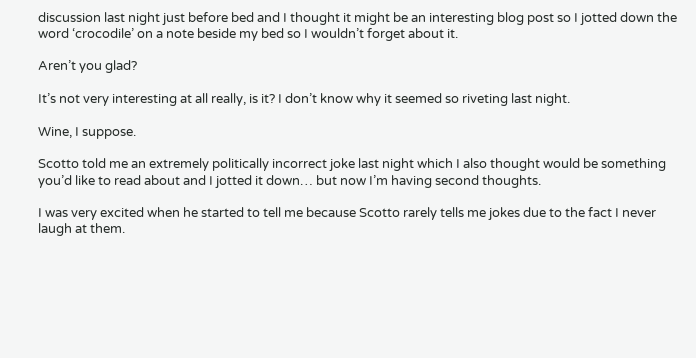discussion last night just before bed and I thought it might be an interesting blog post so I jotted down the word ‘crocodile’ on a note beside my bed so I wouldn’t forget about it.

Aren’t you glad?

It’s not very interesting at all really, is it? I don’t know why it seemed so riveting last night.

Wine, I suppose.

Scotto told me an extremely politically incorrect joke last night which I also thought would be something you’d like to read about and I jotted it down… but now I’m having second thoughts.

I was very excited when he started to tell me because Scotto rarely tells me jokes due to the fact I never laugh at them.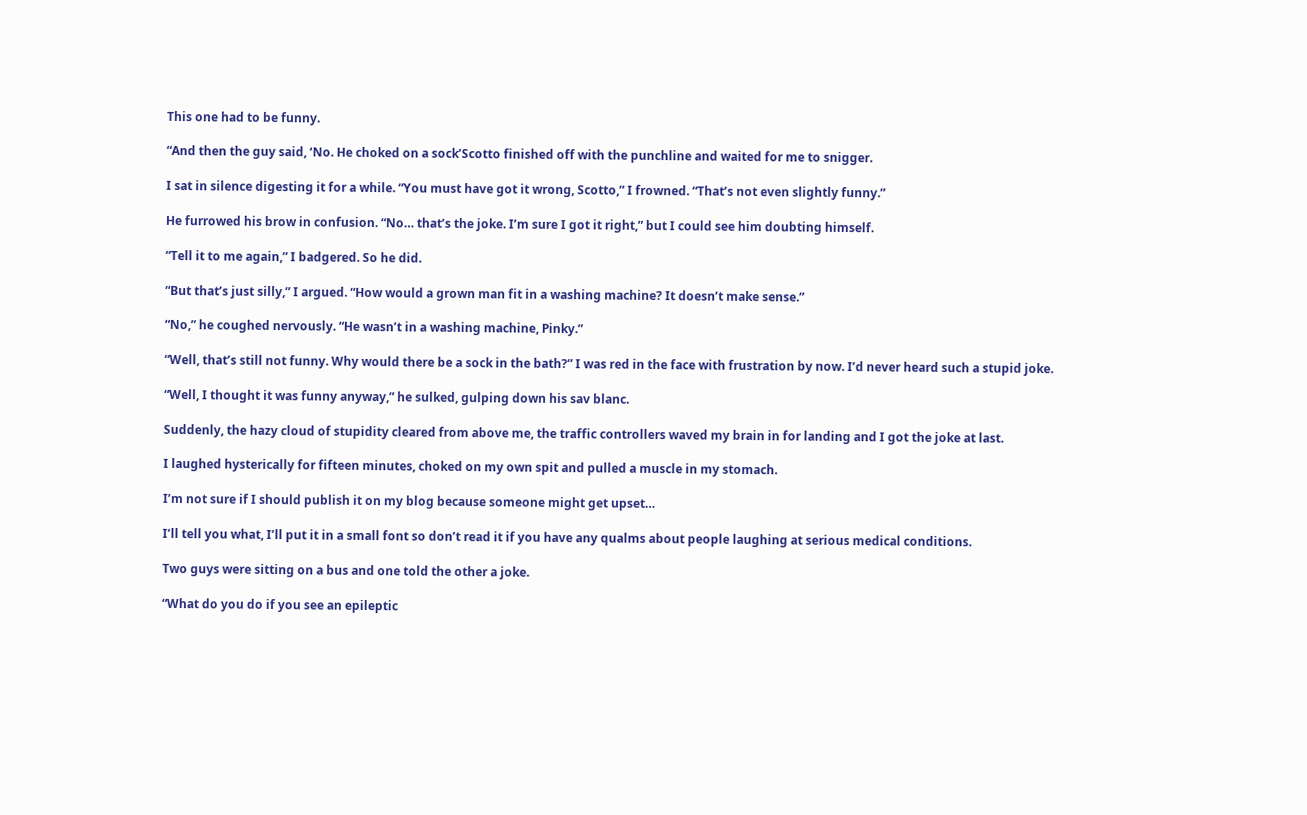This one had to be funny.

“And then the guy said, ‘No. He choked on a sock’Scotto finished off with the punchline and waited for me to snigger.

I sat in silence digesting it for a while. “You must have got it wrong, Scotto,” I frowned. “That’s not even slightly funny.”

He furrowed his brow in confusion. “No… that’s the joke. I’m sure I got it right,” but I could see him doubting himself.

“Tell it to me again,” I badgered. So he did.

“But that’s just silly,” I argued. “How would a grown man fit in a washing machine? It doesn’t make sense.”

“No,” he coughed nervously. “He wasn’t in a washing machine, Pinky.”

“Well, that’s still not funny. Why would there be a sock in the bath?” I was red in the face with frustration by now. I’d never heard such a stupid joke.

“Well, I thought it was funny anyway,” he sulked, gulping down his sav blanc.

Suddenly, the hazy cloud of stupidity cleared from above me, the traffic controllers waved my brain in for landing and I got the joke at last.

I laughed hysterically for fifteen minutes, choked on my own spit and pulled a muscle in my stomach.

I’m not sure if I should publish it on my blog because someone might get upset…

I’ll tell you what, I’ll put it in a small font so don’t read it if you have any qualms about people laughing at serious medical conditions.

Two guys were sitting on a bus and one told the other a joke.

“What do you do if you see an epileptic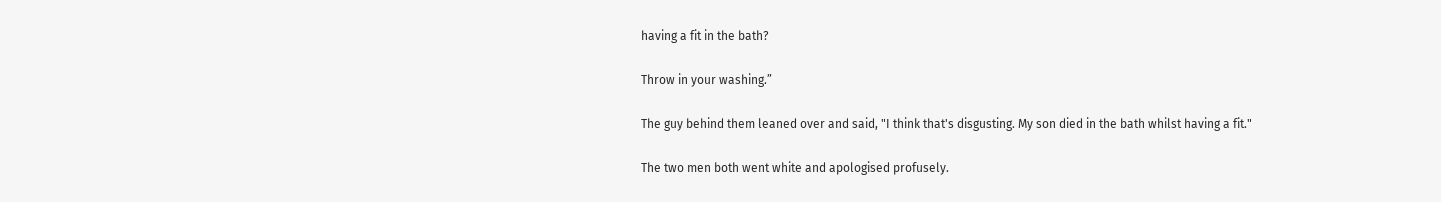having a fit in the bath?

Throw in your washing.”

The guy behind them leaned over and said, "I think that's disgusting. My son died in the bath whilst having a fit."

The two men both went white and apologised profusely.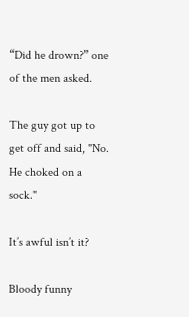“Did he drown?” one of the men asked.

The guy got up to get off and said, "No. He choked on a sock."

It’s awful isn’t it?

Bloody funny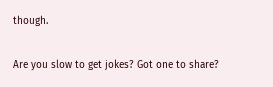though.

Are you slow to get jokes? Got one to share?